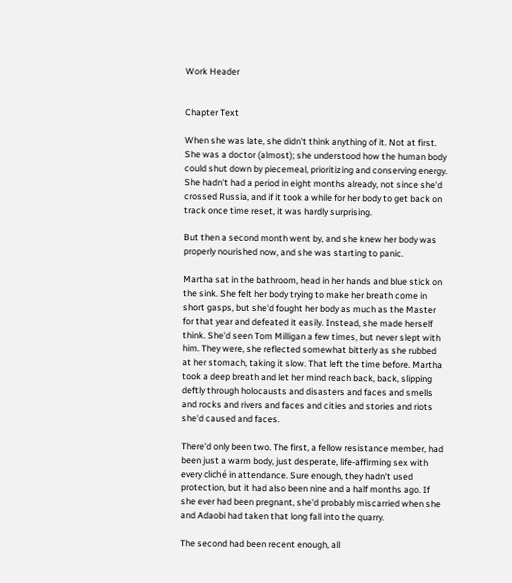Work Header


Chapter Text

When she was late, she didn't think anything of it. Not at first. She was a doctor (almost); she understood how the human body could shut down by piecemeal, prioritizing and conserving energy. She hadn't had a period in eight months already, not since she'd crossed Russia, and if it took a while for her body to get back on track once time reset, it was hardly surprising.

But then a second month went by, and she knew her body was properly nourished now, and she was starting to panic.

Martha sat in the bathroom, head in her hands and blue stick on the sink. She felt her body trying to make her breath come in short gasps, but she'd fought her body as much as the Master for that year and defeated it easily. Instead, she made herself think. She'd seen Tom Milligan a few times, but never slept with him. They were, she reflected somewhat bitterly as she rubbed at her stomach, taking it slow. That left the time before. Martha took a deep breath and let her mind reach back, back, slipping deftly through holocausts and disasters and faces and smells and rocks and rivers and faces and cities and stories and riots she'd caused and faces.

There'd only been two. The first, a fellow resistance member, had been just a warm body, just desperate, life-affirming sex with every cliché in attendance. Sure enough, they hadn't used protection, but it had also been nine and a half months ago. If she ever had been pregnant, she'd probably miscarried when she and Adaobi had taken that long fall into the quarry.

The second had been recent enough, all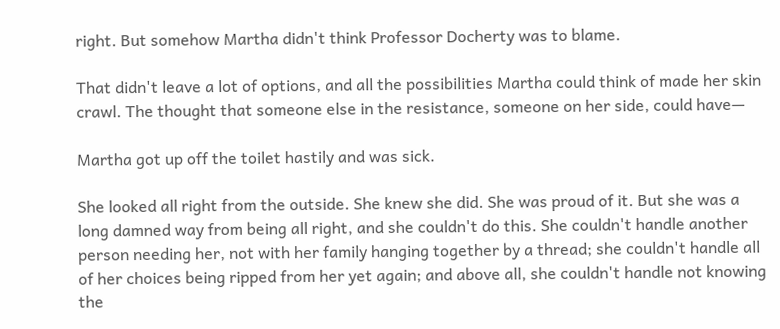right. But somehow Martha didn't think Professor Docherty was to blame.

That didn't leave a lot of options, and all the possibilities Martha could think of made her skin crawl. The thought that someone else in the resistance, someone on her side, could have—

Martha got up off the toilet hastily and was sick.

She looked all right from the outside. She knew she did. She was proud of it. But she was a long damned way from being all right, and she couldn't do this. She couldn't handle another person needing her, not with her family hanging together by a thread; she couldn't handle all of her choices being ripped from her yet again; and above all, she couldn't handle not knowing the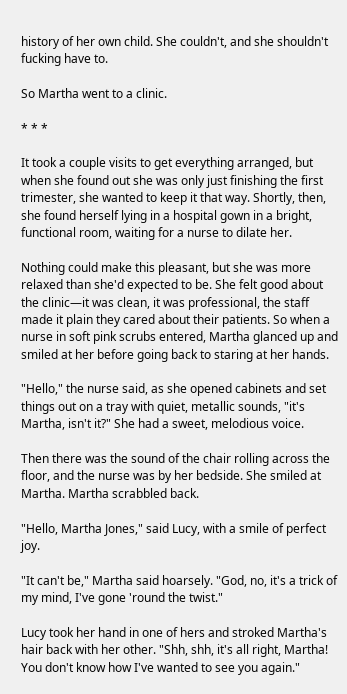history of her own child. She couldn't, and she shouldn't fucking have to.

So Martha went to a clinic.

* * *

It took a couple visits to get everything arranged, but when she found out she was only just finishing the first trimester, she wanted to keep it that way. Shortly, then, she found herself lying in a hospital gown in a bright, functional room, waiting for a nurse to dilate her.

Nothing could make this pleasant, but she was more relaxed than she'd expected to be. She felt good about the clinic—it was clean, it was professional, the staff made it plain they cared about their patients. So when a nurse in soft pink scrubs entered, Martha glanced up and smiled at her before going back to staring at her hands.

"Hello," the nurse said, as she opened cabinets and set things out on a tray with quiet, metallic sounds, "it's Martha, isn't it?" She had a sweet, melodious voice.

Then there was the sound of the chair rolling across the floor, and the nurse was by her bedside. She smiled at Martha. Martha scrabbled back.

"Hello, Martha Jones," said Lucy, with a smile of perfect joy.

"It can't be," Martha said hoarsely. "God, no, it's a trick of my mind, I've gone 'round the twist."

Lucy took her hand in one of hers and stroked Martha's hair back with her other. "Shh, shh, it's all right, Martha! You don't know how I've wanted to see you again."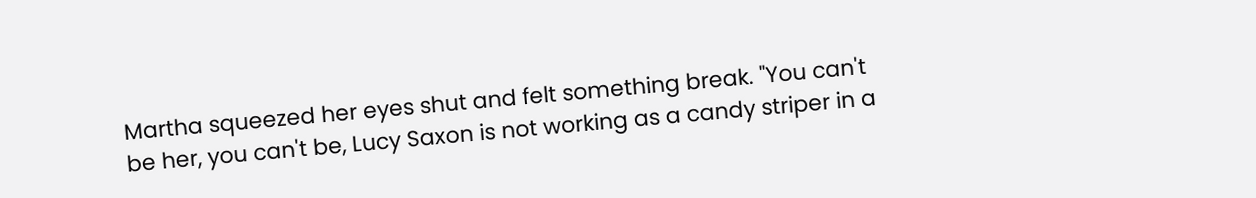Martha squeezed her eyes shut and felt something break. "You can't be her, you can't be, Lucy Saxon is not working as a candy striper in a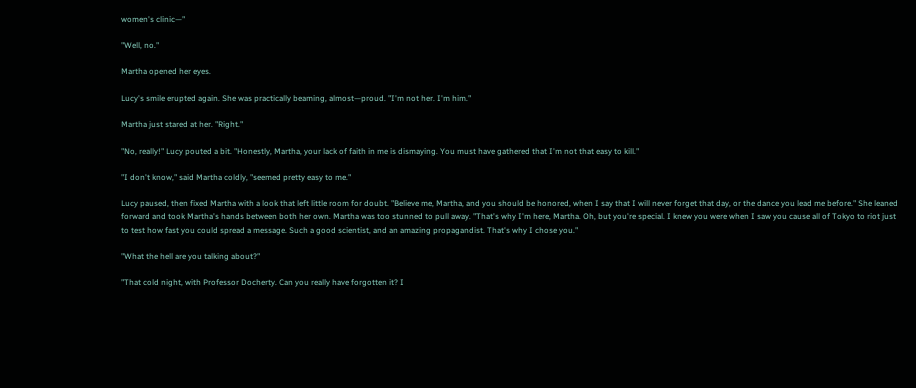women's clinic—"

"Well, no."

Martha opened her eyes.

Lucy's smile erupted again. She was practically beaming, almost—proud. "I'm not her. I'm him."

Martha just stared at her. "Right."

"No, really!" Lucy pouted a bit. "Honestly, Martha, your lack of faith in me is dismaying. You must have gathered that I'm not that easy to kill."

"I don't know," said Martha coldly, "seemed pretty easy to me."

Lucy paused, then fixed Martha with a look that left little room for doubt. "Believe me, Martha, and you should be honored, when I say that I will never forget that day, or the dance you lead me before." She leaned forward and took Martha's hands between both her own. Martha was too stunned to pull away. "That's why I'm here, Martha. Oh, but you're special. I knew you were when I saw you cause all of Tokyo to riot just to test how fast you could spread a message. Such a good scientist, and an amazing propagandist. That's why I chose you."

"What the hell are you talking about?"

"That cold night, with Professor Docherty. Can you really have forgotten it? I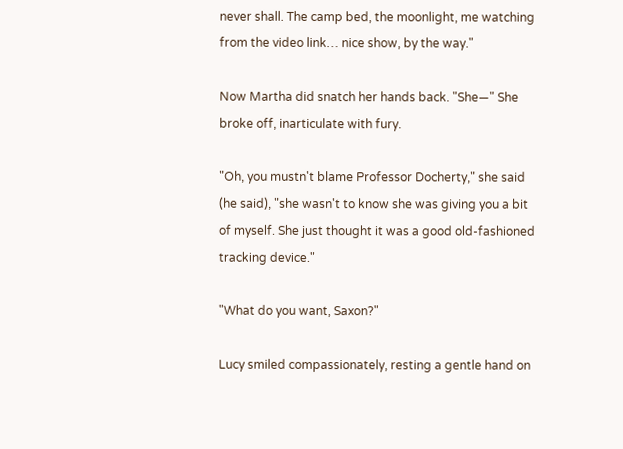never shall. The camp bed, the moonlight, me watching from the video link… nice show, by the way."

Now Martha did snatch her hands back. "She—" She broke off, inarticulate with fury.

"Oh, you mustn't blame Professor Docherty," she said (he said), "she wasn't to know she was giving you a bit of myself. She just thought it was a good old-fashioned tracking device."

"What do you want, Saxon?"

Lucy smiled compassionately, resting a gentle hand on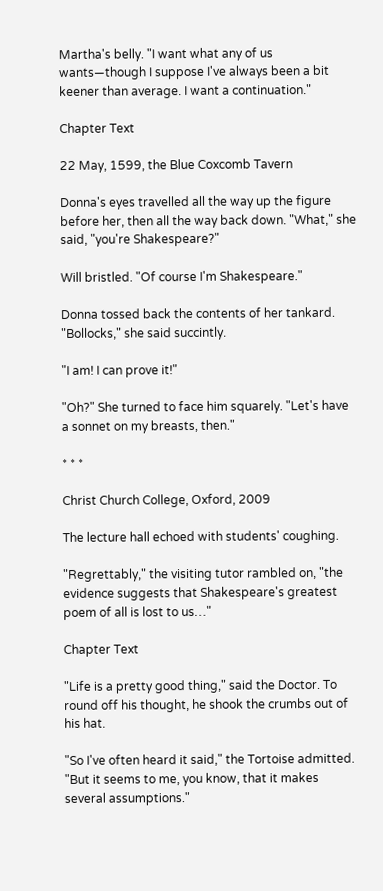Martha's belly. "I want what any of us wants—though I suppose I've always been a bit keener than average. I want a continuation."

Chapter Text

22 May, 1599, the Blue Coxcomb Tavern

Donna's eyes travelled all the way up the figure before her, then all the way back down. "What," she said, "you're Shakespeare?"

Will bristled. "Of course I'm Shakespeare."

Donna tossed back the contents of her tankard. "Bollocks," she said succintly.

"I am! I can prove it!"

"Oh?" She turned to face him squarely. "Let's have a sonnet on my breasts, then."

* * *

Christ Church College, Oxford, 2009

The lecture hall echoed with students' coughing.

"Regrettably," the visiting tutor rambled on, "the evidence suggests that Shakespeare's greatest poem of all is lost to us…"

Chapter Text

"Life is a pretty good thing," said the Doctor. To round off his thought, he shook the crumbs out of his hat.

"So I've often heard it said," the Tortoise admitted. "But it seems to me, you know, that it makes several assumptions."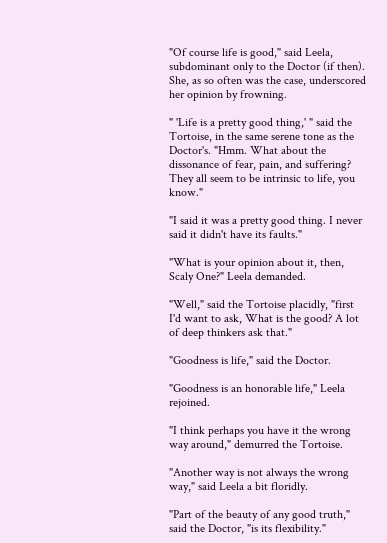"Of course life is good," said Leela, subdominant only to the Doctor (if then). She, as so often was the case, underscored her opinion by frowning.

" 'Life is a pretty good thing,' " said the Tortoise, in the same serene tone as the Doctor's. "Hmm. What about the dissonance of fear, pain, and suffering? They all seem to be intrinsic to life, you know."

"I said it was a pretty good thing. I never said it didn't have its faults."

"What is your opinion about it, then, Scaly One?" Leela demanded.

"Well," said the Tortoise placidly, "first I'd want to ask, What is the good? A lot of deep thinkers ask that."

"Goodness is life," said the Doctor.

"Goodness is an honorable life," Leela rejoined.

"I think perhaps you have it the wrong way around," demurred the Tortoise.

"Another way is not always the wrong way," said Leela a bit floridly.

"Part of the beauty of any good truth," said the Doctor, "is its flexibility."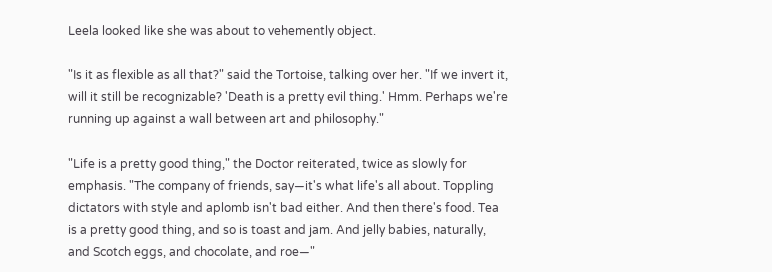Leela looked like she was about to vehemently object.

"Is it as flexible as all that?" said the Tortoise, talking over her. "If we invert it, will it still be recognizable? 'Death is a pretty evil thing.' Hmm. Perhaps we're running up against a wall between art and philosophy."

"Life is a pretty good thing," the Doctor reiterated, twice as slowly for emphasis. "The company of friends, say—it's what life's all about. Toppling dictators with style and aplomb isn't bad either. And then there's food. Tea is a pretty good thing, and so is toast and jam. And jelly babies, naturally, and Scotch eggs, and chocolate, and roe—"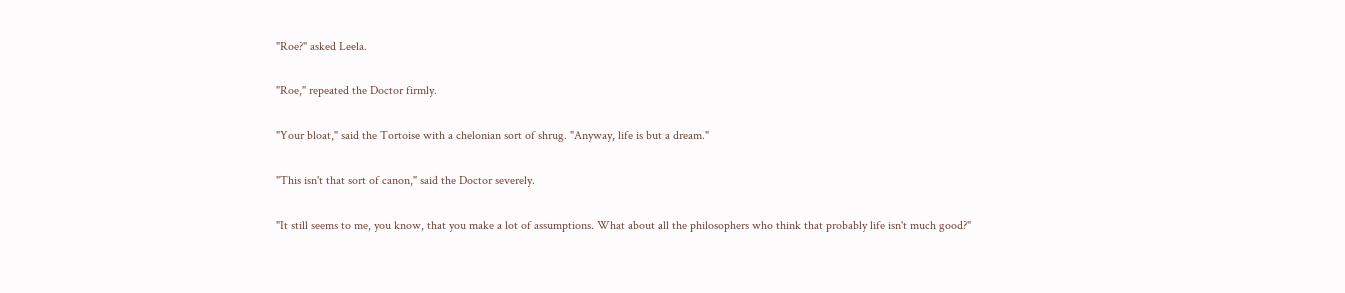"Roe?" asked Leela.

"Roe," repeated the Doctor firmly.

"Your bloat," said the Tortoise with a chelonian sort of shrug. "Anyway, life is but a dream."

"This isn't that sort of canon," said the Doctor severely.

"It still seems to me, you know, that you make a lot of assumptions. What about all the philosophers who think that probably life isn't much good?"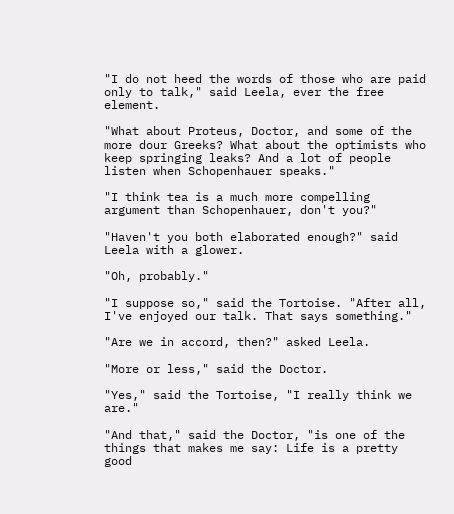"I do not heed the words of those who are paid only to talk," said Leela, ever the free element.

"What about Proteus, Doctor, and some of the more dour Greeks? What about the optimists who keep springing leaks? And a lot of people listen when Schopenhauer speaks."

"I think tea is a much more compelling argument than Schopenhauer, don't you?"

"Haven't you both elaborated enough?" said Leela with a glower.

"Oh, probably."

"I suppose so," said the Tortoise. "After all, I've enjoyed our talk. That says something."

"Are we in accord, then?" asked Leela.

"More or less," said the Doctor.

"Yes," said the Tortoise, "I really think we are."

"And that," said the Doctor, "is one of the things that makes me say: Life is a pretty good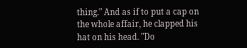thing." And as if to put a cap on the whole affair, he clapped his hat on his head. "Do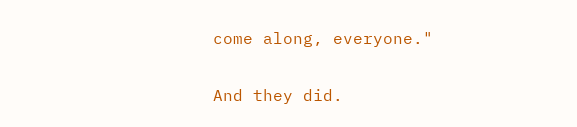come along, everyone."

And they did.